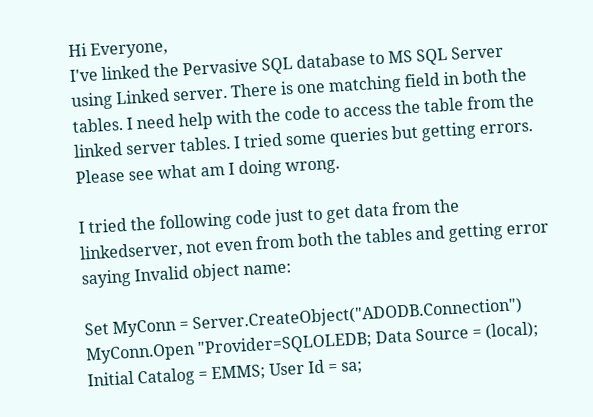Hi Everyone,
I've linked the Pervasive SQL database to MS SQL Server using Linked server. There is one matching field in both the tables. I need help with the code to access the table from the linked server tables. I tried some queries but getting errors. Please see what am I doing wrong.

I tried the following code just to get data from the linkedserver, not even from both the tables and getting error saying Invalid object name:

Set MyConn = Server.CreateObject("ADODB.Connection")
MyConn.Open "Provider=SQLOLEDB; Data Source = (local); Initial Catalog = EMMS; User Id = sa;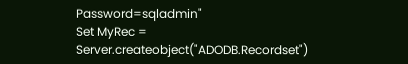Password=sqladmin"
Set MyRec = Server.createobject("ADODB.Recordset")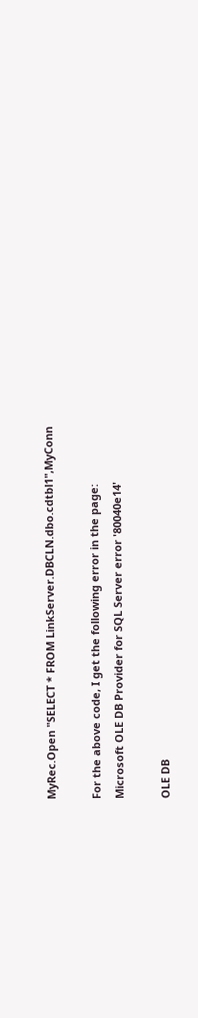MyRec.Open "SELECT * FROM LinkServer.DBCLN.dbo.cdtbl1",MyConn

For the above code, I get the following error in the page:
Microsoft OLE DB Provider for SQL Server error '80040e14'

OLE DB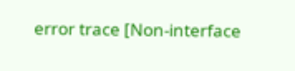error trace [Non-interface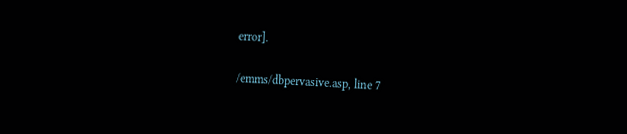error].

/emms/dbpervasive.asp, line 7